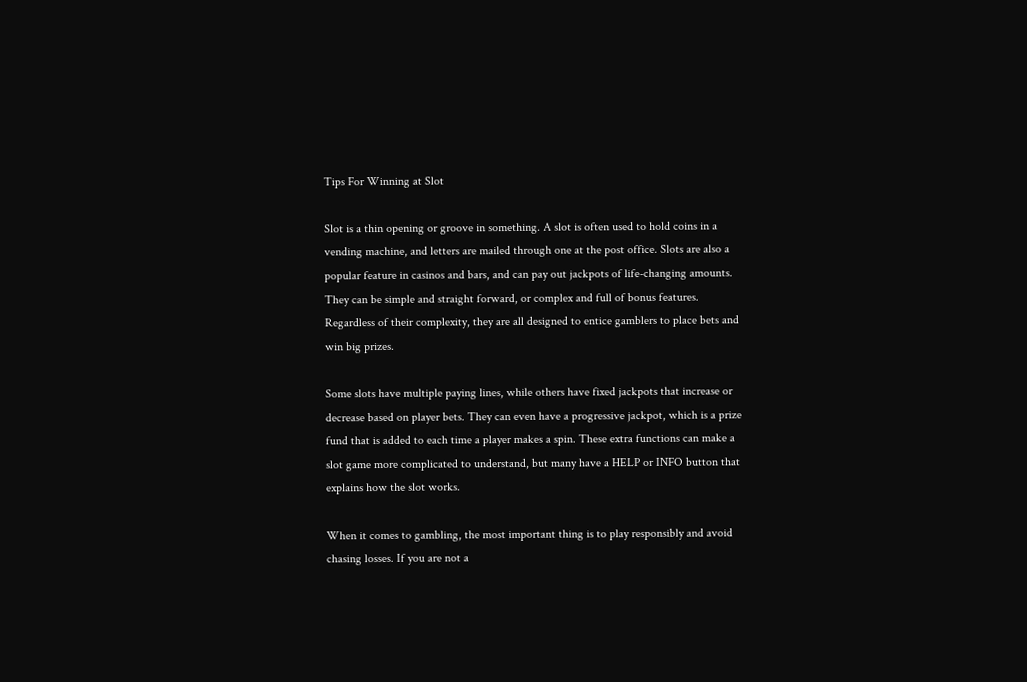Tips For Winning at Slot

Slot is a thin opening or groove in something. A slot is often used to hold coins in a vending machine, and letters are mailed through one at the post office. Slots are also a popular feature in casinos and bars, and can pay out jackpots of life-changing amounts. They can be simple and straight forward, or complex and full of bonus features. Regardless of their complexity, they are all designed to entice gamblers to place bets and win big prizes.

Some slots have multiple paying lines, while others have fixed jackpots that increase or decrease based on player bets. They can even have a progressive jackpot, which is a prize fund that is added to each time a player makes a spin. These extra functions can make a slot game more complicated to understand, but many have a HELP or INFO button that explains how the slot works.

When it comes to gambling, the most important thing is to play responsibly and avoid chasing losses. If you are not a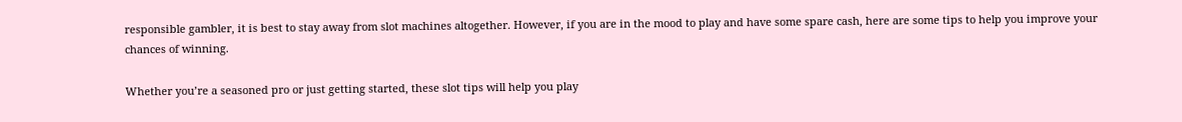responsible gambler, it is best to stay away from slot machines altogether. However, if you are in the mood to play and have some spare cash, here are some tips to help you improve your chances of winning.

Whether you’re a seasoned pro or just getting started, these slot tips will help you play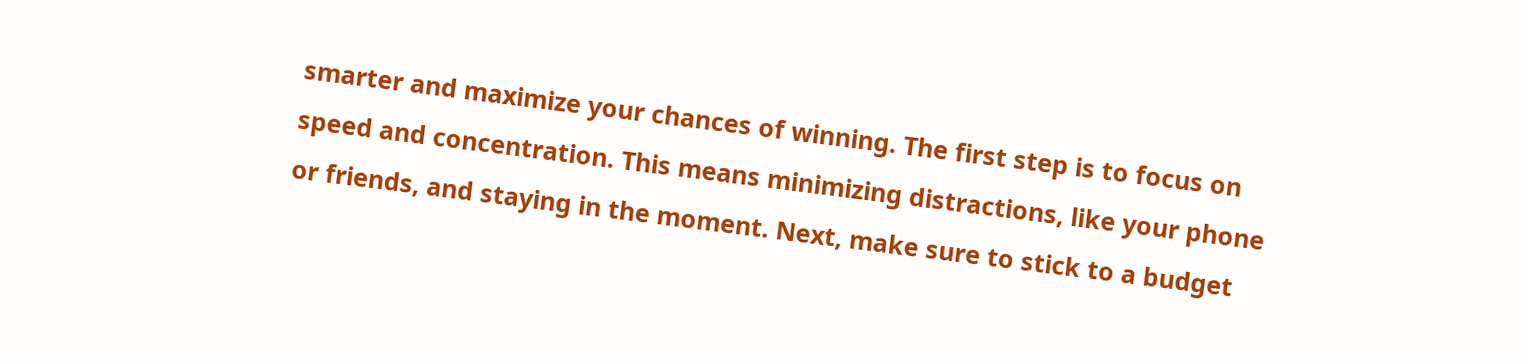smarter and maximize your chances of winning. The first step is to focus on speed and concentration. This means minimizing distractions, like your phone or friends, and staying in the moment. Next, make sure to stick to a budget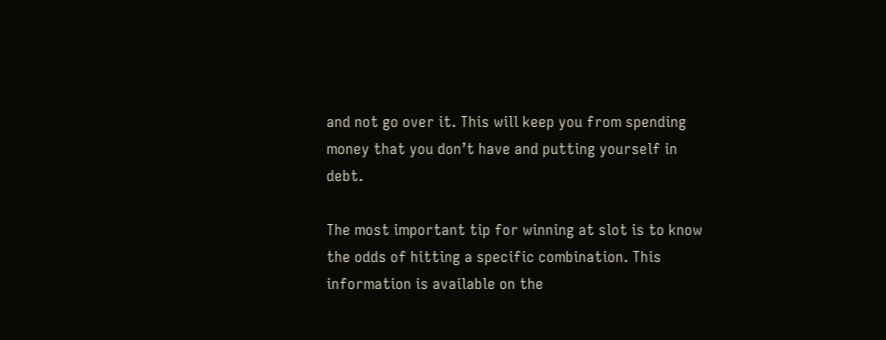and not go over it. This will keep you from spending money that you don’t have and putting yourself in debt.

The most important tip for winning at slot is to know the odds of hitting a specific combination. This information is available on the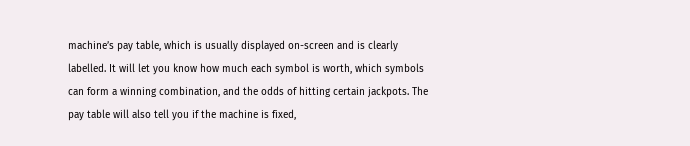machine’s pay table, which is usually displayed on-screen and is clearly labelled. It will let you know how much each symbol is worth, which symbols can form a winning combination, and the odds of hitting certain jackpots. The pay table will also tell you if the machine is fixed,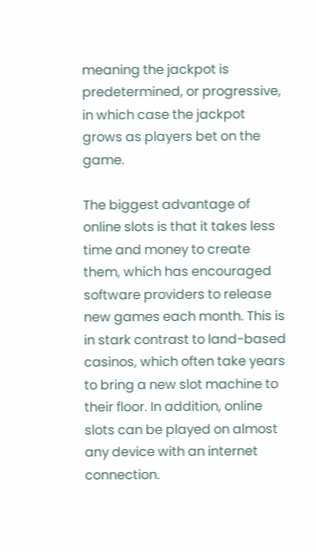meaning the jackpot is predetermined, or progressive, in which case the jackpot grows as players bet on the game.

The biggest advantage of online slots is that it takes less time and money to create them, which has encouraged software providers to release new games each month. This is in stark contrast to land-based casinos, which often take years to bring a new slot machine to their floor. In addition, online slots can be played on almost any device with an internet connection.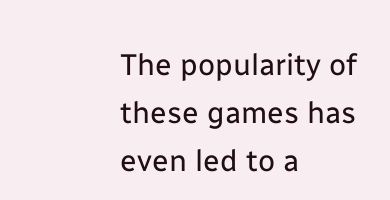The popularity of these games has even led to a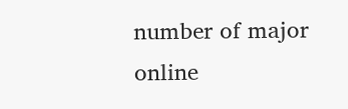number of major online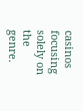casinos focusing solely on the genre.